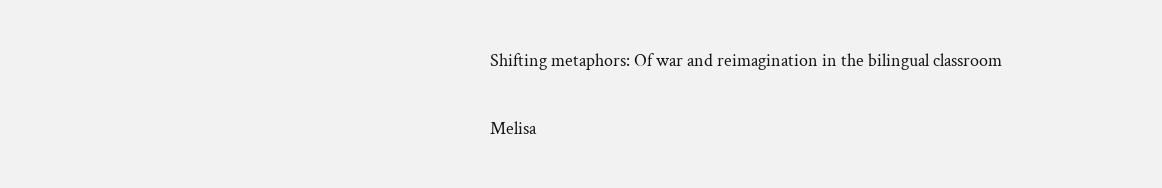Shifting metaphors: Of war and reimagination in the bilingual classroom

Melisa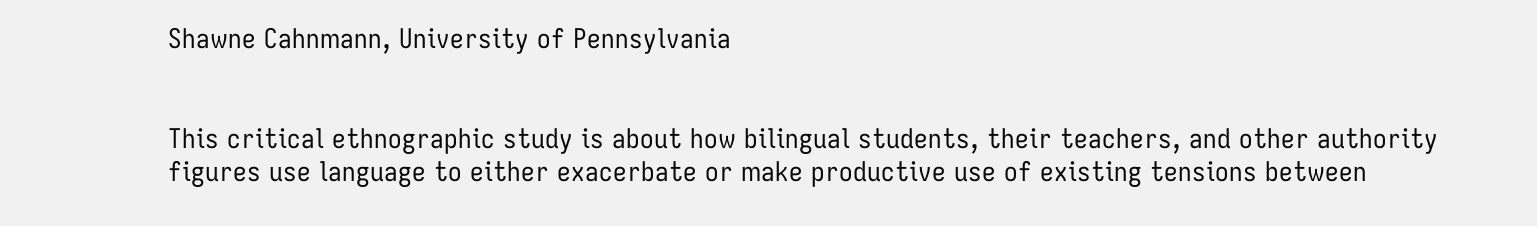Shawne Cahnmann, University of Pennsylvania


This critical ethnographic study is about how bilingual students, their teachers, and other authority figures use language to either exacerbate or make productive use of existing tensions between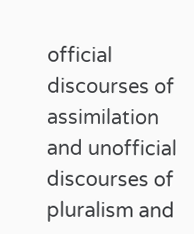official discourses of assimilation and unofficial discourses of pluralism and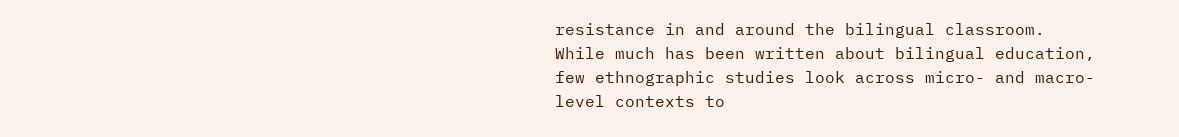resistance in and around the bilingual classroom. While much has been written about bilingual education, few ethnographic studies look across micro- and macro-level contexts to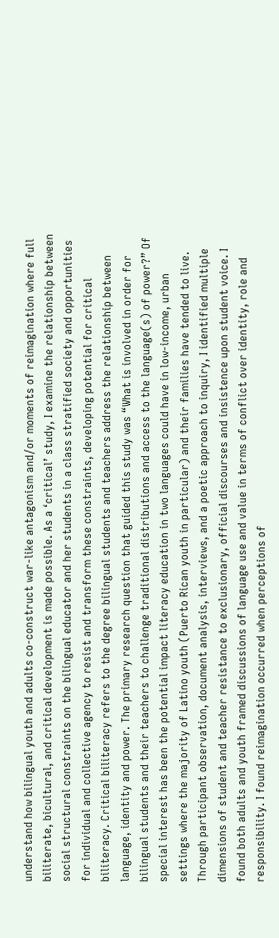understand how bilingual youth and adults co-construct war-like antagonism and/or moments of reimagination where full biliterate, bicultural, and critical development is made possible. As a ‘critical’ study, I examine the relationship between social structural constraints on the bilingual educator and her students in a class stratified society and opportunities for individual and collective agency to resist and transform these constraints, developing potential for critical biliteracy. Critical biliteracy refers to the degree bilingual students and teachers address the relationship between language, identity and power. The primary research question that guided this study was “What is involved in order for bilingual students and their teachers to challenge traditional distributions and access to the language(s) of power?” Of special interest has been the potential impact literacy education in two languages could have in low-income, urban settings where the majority of Latino youth (Puerto Rican youth in particular) and their families have tended to live. Through participant observation, document analysis, interviews, and a poetic approach to inquiry, I identified multiple dimensions of student and teacher resistance to exclusionary, official discourses and insistence upon student voice. I found both adults and youth framed discussions of language use and value in terms of conflict over identity, role and responsibility. I found reimagination occurred when perceptions of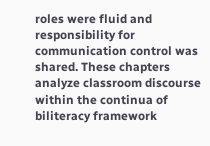roles were fluid and responsibility for communication control was shared. These chapters analyze classroom discourse within the continua of biliteracy framework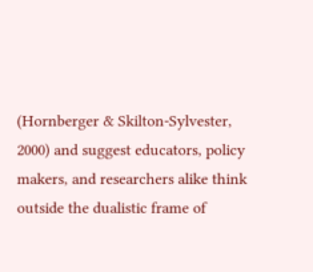(Hornberger & Skilton-Sylvester, 2000) and suggest educators, policy makers, and researchers alike think outside the dualistic frame of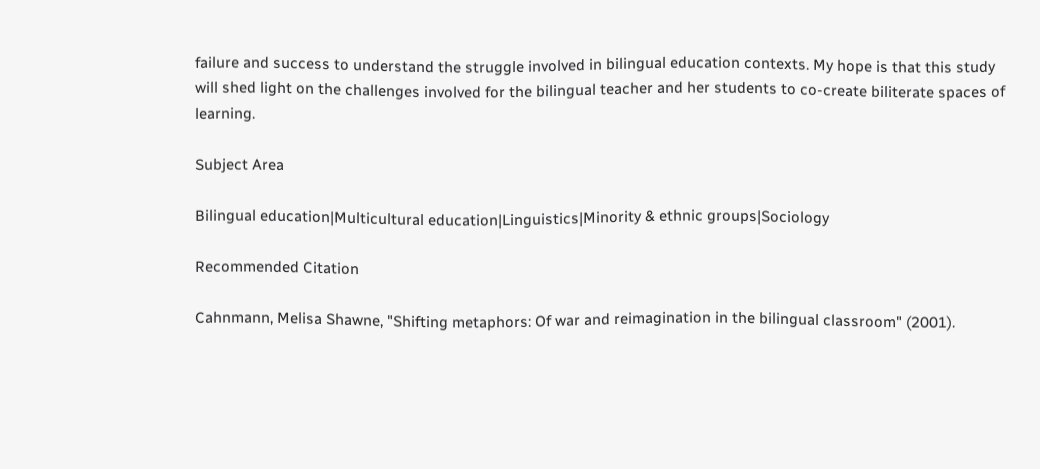failure and success to understand the struggle involved in bilingual education contexts. My hope is that this study will shed light on the challenges involved for the bilingual teacher and her students to co-create biliterate spaces of learning.

Subject Area

Bilingual education|Multicultural education|Linguistics|Minority & ethnic groups|Sociology

Recommended Citation

Cahnmann, Melisa Shawne, "Shifting metaphors: Of war and reimagination in the bilingual classroom" (2001).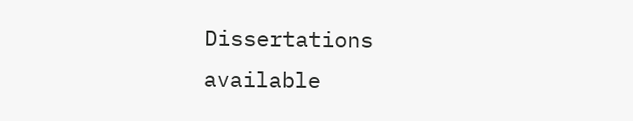Dissertations available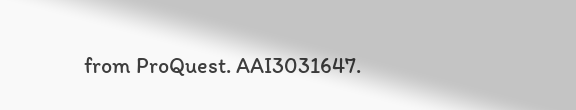from ProQuest. AAI3031647.